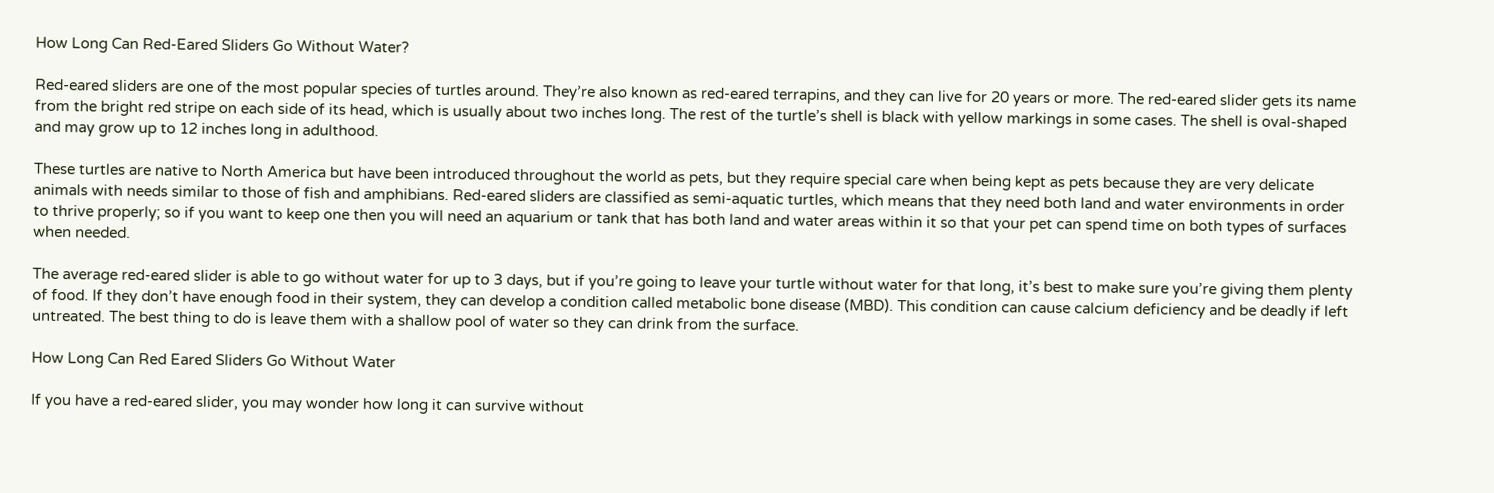How Long Can Red-Eared Sliders Go Without Water?

Red-eared sliders are one of the most popular species of turtles around. They’re also known as red-eared terrapins, and they can live for 20 years or more. The red-eared slider gets its name from the bright red stripe on each side of its head, which is usually about two inches long. The rest of the turtle’s shell is black with yellow markings in some cases. The shell is oval-shaped and may grow up to 12 inches long in adulthood.

These turtles are native to North America but have been introduced throughout the world as pets, but they require special care when being kept as pets because they are very delicate animals with needs similar to those of fish and amphibians. Red-eared sliders are classified as semi-aquatic turtles, which means that they need both land and water environments in order to thrive properly; so if you want to keep one then you will need an aquarium or tank that has both land and water areas within it so that your pet can spend time on both types of surfaces when needed.

The average red-eared slider is able to go without water for up to 3 days, but if you’re going to leave your turtle without water for that long, it’s best to make sure you’re giving them plenty of food. If they don’t have enough food in their system, they can develop a condition called metabolic bone disease (MBD). This condition can cause calcium deficiency and be deadly if left untreated. The best thing to do is leave them with a shallow pool of water so they can drink from the surface.

How Long Can Red Eared Sliders Go Without Water

If you have a red-eared slider, you may wonder how long it can survive without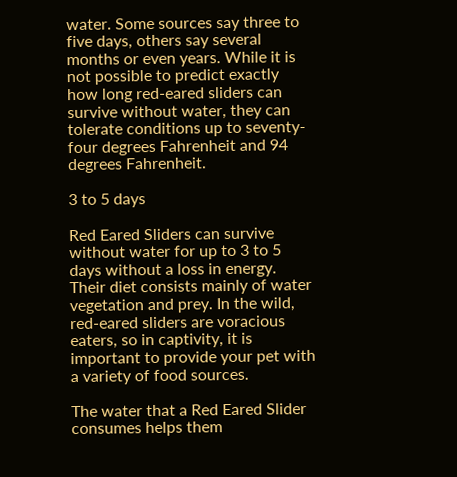water. Some sources say three to five days, others say several months or even years. While it is not possible to predict exactly how long red-eared sliders can survive without water, they can tolerate conditions up to seventy-four degrees Fahrenheit and 94 degrees Fahrenheit.

3 to 5 days

Red Eared Sliders can survive without water for up to 3 to 5 days without a loss in energy. Their diet consists mainly of water vegetation and prey. In the wild, red-eared sliders are voracious eaters, so in captivity, it is important to provide your pet with a variety of food sources.

The water that a Red Eared Slider consumes helps them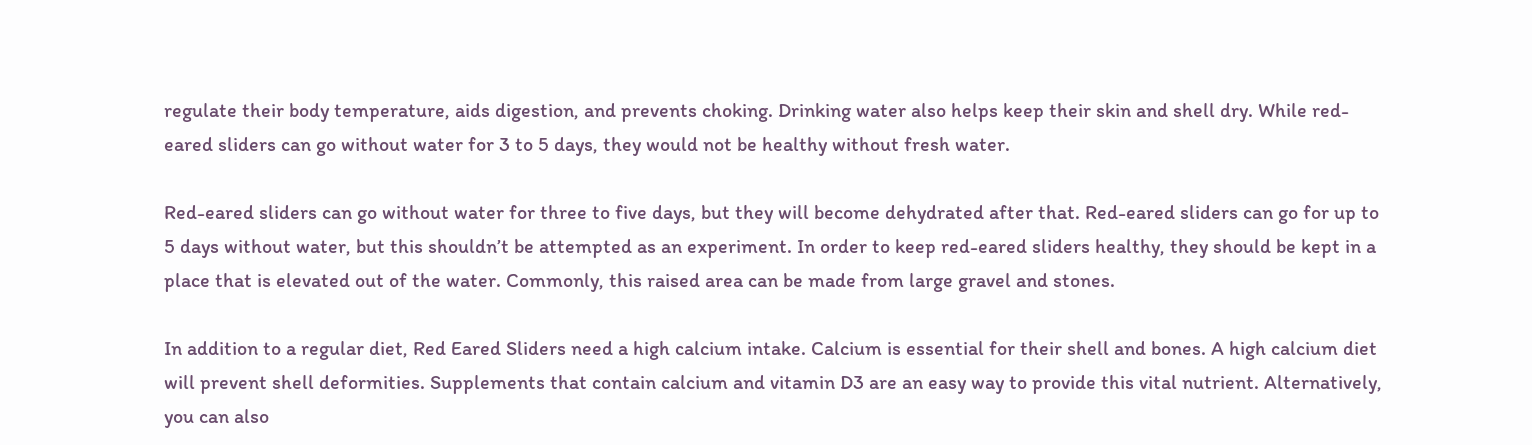regulate their body temperature, aids digestion, and prevents choking. Drinking water also helps keep their skin and shell dry. While red-eared sliders can go without water for 3 to 5 days, they would not be healthy without fresh water.

Red-eared sliders can go without water for three to five days, but they will become dehydrated after that. Red-eared sliders can go for up to 5 days without water, but this shouldn’t be attempted as an experiment. In order to keep red-eared sliders healthy, they should be kept in a place that is elevated out of the water. Commonly, this raised area can be made from large gravel and stones.

In addition to a regular diet, Red Eared Sliders need a high calcium intake. Calcium is essential for their shell and bones. A high calcium diet will prevent shell deformities. Supplements that contain calcium and vitamin D3 are an easy way to provide this vital nutrient. Alternatively, you can also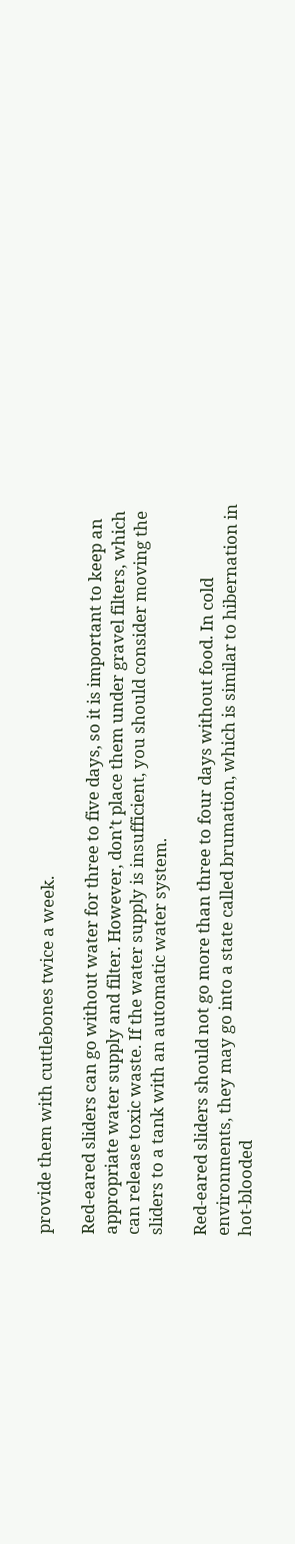provide them with cuttlebones twice a week.

Red-eared sliders can go without water for three to five days, so it is important to keep an appropriate water supply and filter. However, don’t place them under gravel filters, which can release toxic waste. If the water supply is insufficient, you should consider moving the sliders to a tank with an automatic water system.

Red-eared sliders should not go more than three to four days without food. In cold environments, they may go into a state called brumation, which is similar to hibernation in hot-blooded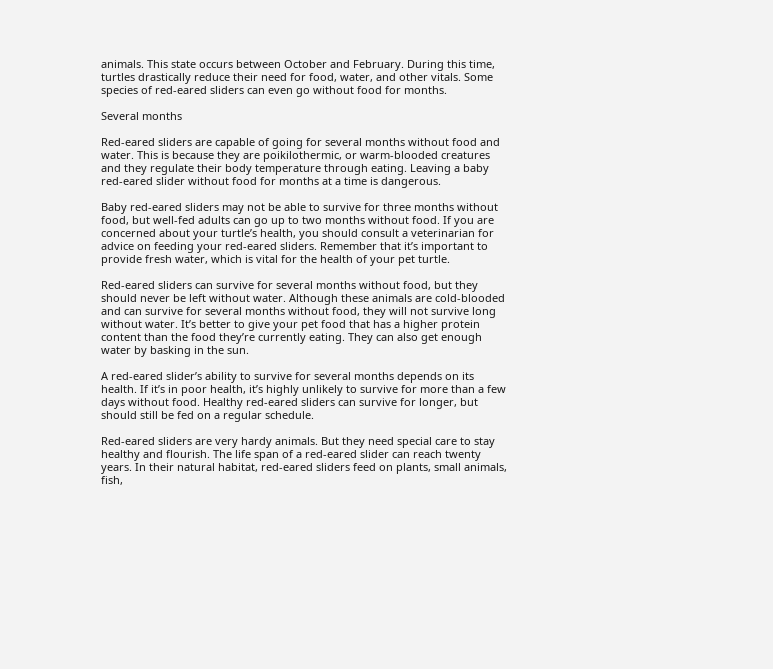animals. This state occurs between October and February. During this time, turtles drastically reduce their need for food, water, and other vitals. Some species of red-eared sliders can even go without food for months.

Several months

Red-eared sliders are capable of going for several months without food and water. This is because they are poikilothermic, or warm-blooded creatures and they regulate their body temperature through eating. Leaving a baby red-eared slider without food for months at a time is dangerous.

Baby red-eared sliders may not be able to survive for three months without food, but well-fed adults can go up to two months without food. If you are concerned about your turtle’s health, you should consult a veterinarian for advice on feeding your red-eared sliders. Remember that it’s important to provide fresh water, which is vital for the health of your pet turtle.

Red-eared sliders can survive for several months without food, but they should never be left without water. Although these animals are cold-blooded and can survive for several months without food, they will not survive long without water. It’s better to give your pet food that has a higher protein content than the food they’re currently eating. They can also get enough water by basking in the sun.

A red-eared slider’s ability to survive for several months depends on its health. If it’s in poor health, it’s highly unlikely to survive for more than a few days without food. Healthy red-eared sliders can survive for longer, but should still be fed on a regular schedule.

Red-eared sliders are very hardy animals. But they need special care to stay healthy and flourish. The life span of a red-eared slider can reach twenty years. In their natural habitat, red-eared sliders feed on plants, small animals, fish,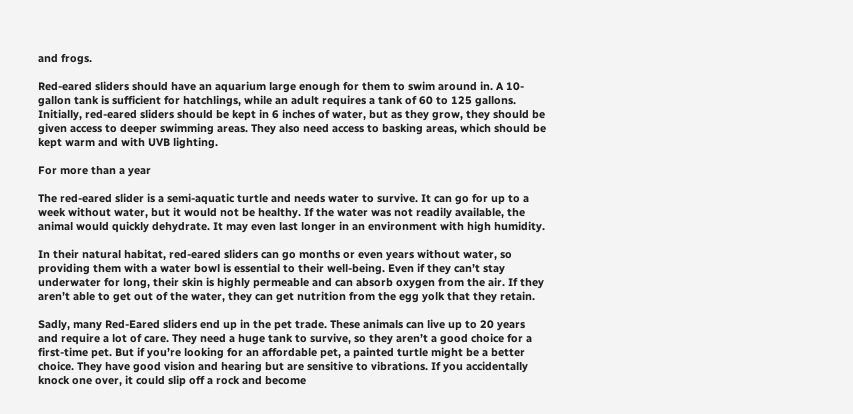and frogs.

Red-eared sliders should have an aquarium large enough for them to swim around in. A 10-gallon tank is sufficient for hatchlings, while an adult requires a tank of 60 to 125 gallons. Initially, red-eared sliders should be kept in 6 inches of water, but as they grow, they should be given access to deeper swimming areas. They also need access to basking areas, which should be kept warm and with UVB lighting.

For more than a year

The red-eared slider is a semi-aquatic turtle and needs water to survive. It can go for up to a week without water, but it would not be healthy. If the water was not readily available, the animal would quickly dehydrate. It may even last longer in an environment with high humidity.

In their natural habitat, red-eared sliders can go months or even years without water, so providing them with a water bowl is essential to their well-being. Even if they can’t stay underwater for long, their skin is highly permeable and can absorb oxygen from the air. If they aren’t able to get out of the water, they can get nutrition from the egg yolk that they retain.

Sadly, many Red-Eared sliders end up in the pet trade. These animals can live up to 20 years and require a lot of care. They need a huge tank to survive, so they aren’t a good choice for a first-time pet. But if you’re looking for an affordable pet, a painted turtle might be a better choice. They have good vision and hearing but are sensitive to vibrations. If you accidentally knock one over, it could slip off a rock and become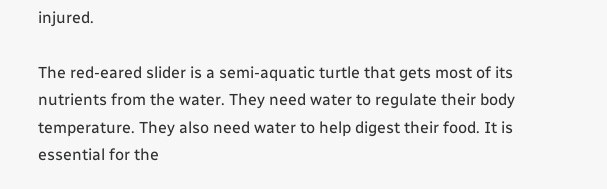injured.

The red-eared slider is a semi-aquatic turtle that gets most of its nutrients from the water. They need water to regulate their body temperature. They also need water to help digest their food. It is essential for the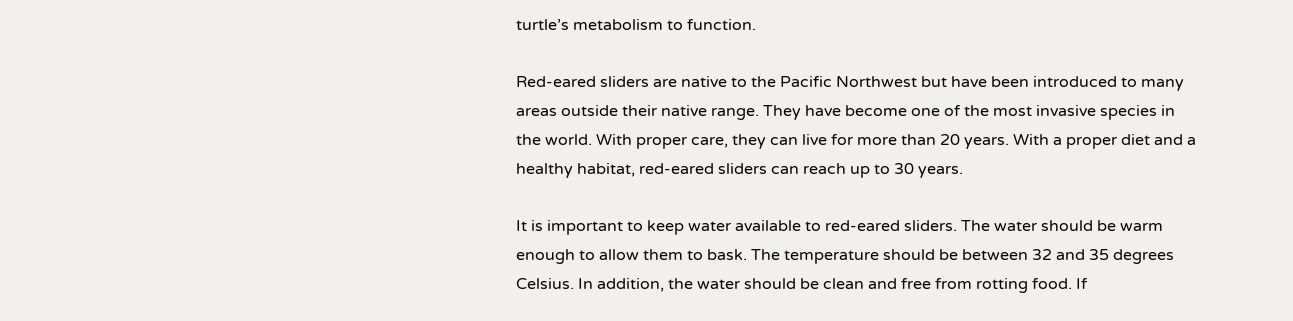turtle’s metabolism to function.

Red-eared sliders are native to the Pacific Northwest but have been introduced to many areas outside their native range. They have become one of the most invasive species in the world. With proper care, they can live for more than 20 years. With a proper diet and a healthy habitat, red-eared sliders can reach up to 30 years.

It is important to keep water available to red-eared sliders. The water should be warm enough to allow them to bask. The temperature should be between 32 and 35 degrees Celsius. In addition, the water should be clean and free from rotting food. If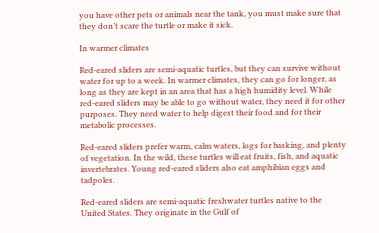you have other pets or animals near the tank, you must make sure that they don’t scare the turtle or make it sick.

In warmer climates

Red-eared sliders are semi-aquatic turtles, but they can survive without water for up to a week. In warmer climates, they can go for longer, as long as they are kept in an area that has a high humidity level. While red-eared sliders may be able to go without water, they need it for other purposes. They need water to help digest their food and for their metabolic processes.

Red-eared sliders prefer warm, calm waters, logs for basking, and plenty of vegetation. In the wild, these turtles will eat fruits, fish, and aquatic invertebrates. Young red-eared sliders also eat amphibian eggs and tadpoles.

Red-eared sliders are semi-aquatic freshwater turtles native to the United States. They originate in the Gulf of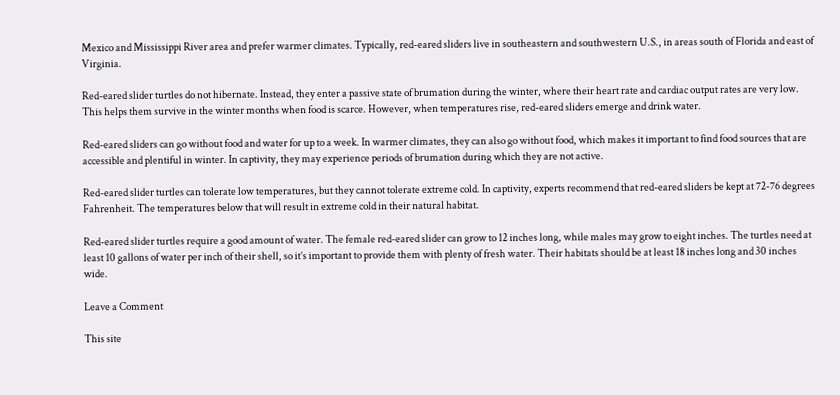Mexico and Mississippi River area and prefer warmer climates. Typically, red-eared sliders live in southeastern and southwestern U.S., in areas south of Florida and east of Virginia.

Red-eared slider turtles do not hibernate. Instead, they enter a passive state of brumation during the winter, where their heart rate and cardiac output rates are very low. This helps them survive in the winter months when food is scarce. However, when temperatures rise, red-eared sliders emerge and drink water.

Red-eared sliders can go without food and water for up to a week. In warmer climates, they can also go without food, which makes it important to find food sources that are accessible and plentiful in winter. In captivity, they may experience periods of brumation during which they are not active.

Red-eared slider turtles can tolerate low temperatures, but they cannot tolerate extreme cold. In captivity, experts recommend that red-eared sliders be kept at 72-76 degrees Fahrenheit. The temperatures below that will result in extreme cold in their natural habitat.

Red-eared slider turtles require a good amount of water. The female red-eared slider can grow to 12 inches long, while males may grow to eight inches. The turtles need at least 10 gallons of water per inch of their shell, so it’s important to provide them with plenty of fresh water. Their habitats should be at least 18 inches long and 30 inches wide.

Leave a Comment

This site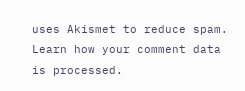uses Akismet to reduce spam. Learn how your comment data is processed.